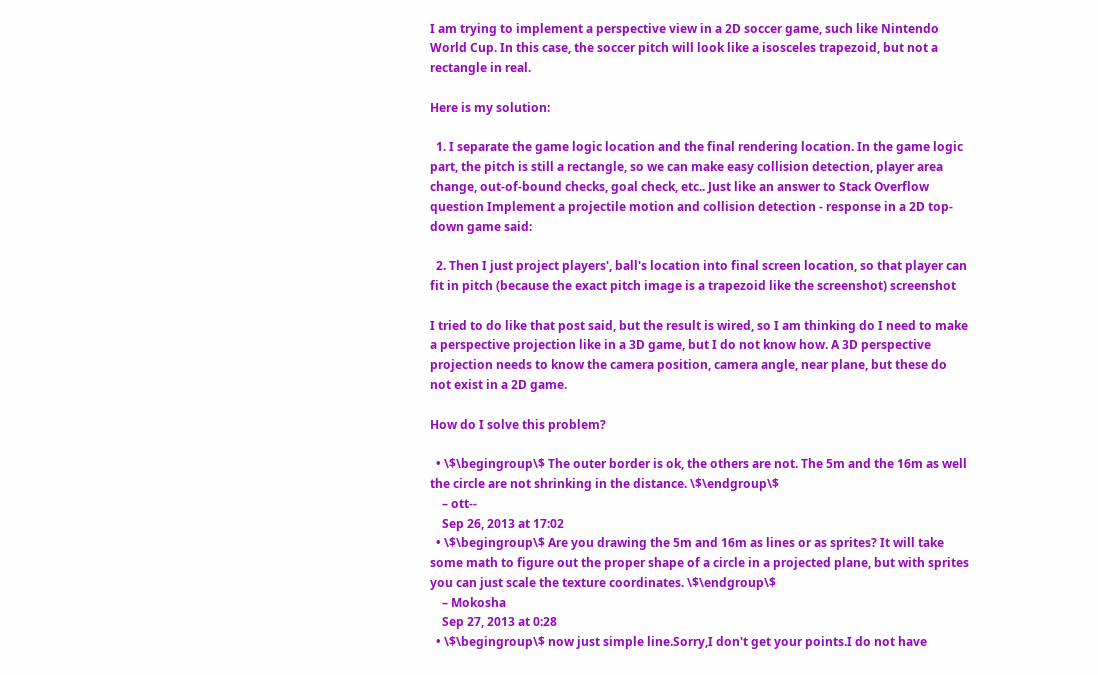I am trying to implement a perspective view in a 2D soccer game, such like Nintendo World Cup. In this case, the soccer pitch will look like a isosceles trapezoid, but not a rectangle in real.

Here is my solution:

  1. I separate the game logic location and the final rendering location. In the game logic part, the pitch is still a rectangle, so we can make easy collision detection, player area change, out-of-bound checks, goal check, etc.. Just like an answer to Stack Overflow question Implement a projectile motion and collision detection - response in a 2D top-down game said:

  2. Then I just project players', ball's location into final screen location, so that player can fit in pitch (because the exact pitch image is a trapezoid like the screenshot) screenshot

I tried to do like that post said, but the result is wired, so I am thinking do I need to make a perspective projection like in a 3D game, but I do not know how. A 3D perspective projection needs to know the camera position, camera angle, near plane, but these do not exist in a 2D game.

How do I solve this problem?

  • \$\begingroup\$ The outer border is ok, the others are not. The 5m and the 16m as well the circle are not shrinking in the distance. \$\endgroup\$
    – ott--
    Sep 26, 2013 at 17:02
  • \$\begingroup\$ Are you drawing the 5m and 16m as lines or as sprites? It will take some math to figure out the proper shape of a circle in a projected plane, but with sprites you can just scale the texture coordinates. \$\endgroup\$
    – Mokosha
    Sep 27, 2013 at 0:28
  • \$\begingroup\$ now just simple line.Sorry,I don't get your points.I do not have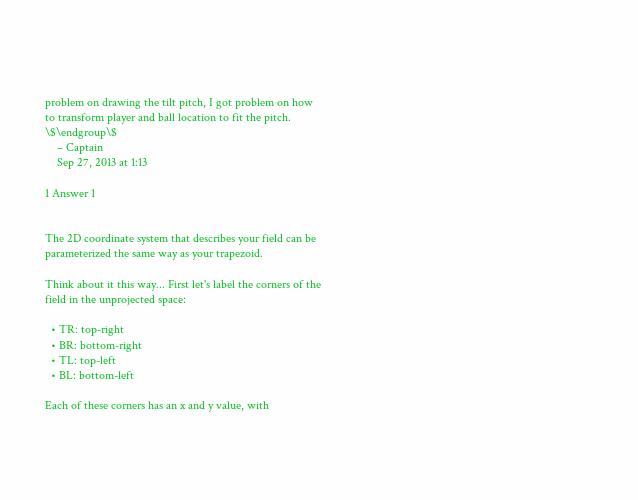problem on drawing the tilt pitch, I got problem on how to transform player and ball location to fit the pitch. \$\endgroup\$
    – Captain
    Sep 27, 2013 at 1:13

1 Answer 1


The 2D coordinate system that describes your field can be parameterized the same way as your trapezoid.

Think about it this way... First let's label the corners of the field in the unprojected space:

  • TR: top-right
  • BR: bottom-right
  • TL: top-left
  • BL: bottom-left

Each of these corners has an x and y value, with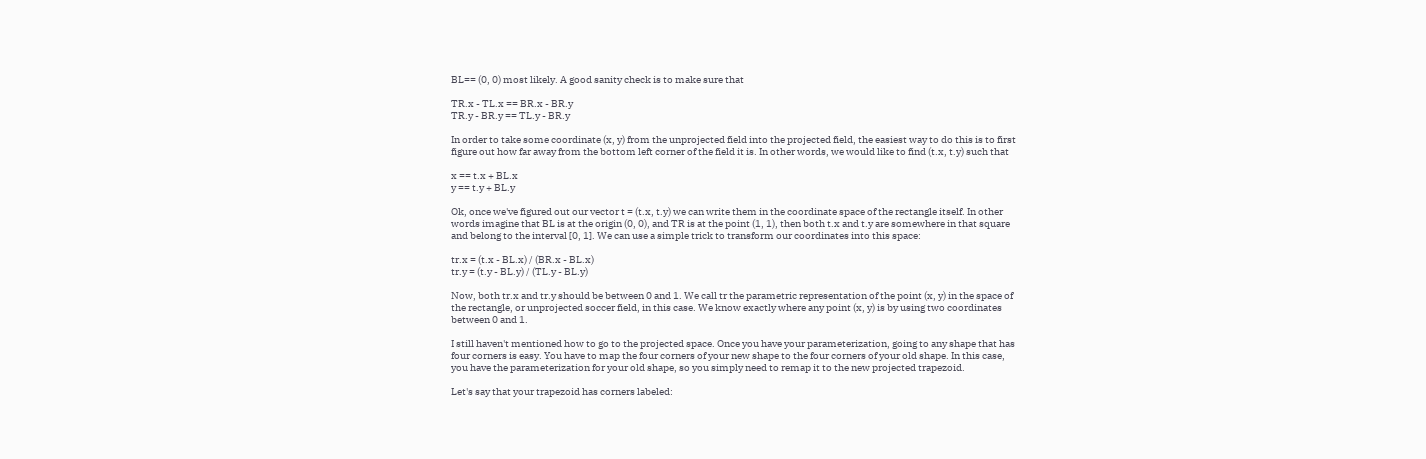BL== (0, 0) most likely. A good sanity check is to make sure that

TR.x - TL.x == BR.x - BR.y
TR.y - BR.y == TL.y - BR.y

In order to take some coordinate (x, y) from the unprojected field into the projected field, the easiest way to do this is to first figure out how far away from the bottom left corner of the field it is. In other words, we would like to find (t.x, t.y) such that

x == t.x + BL.x
y == t.y + BL.y

Ok, once we've figured out our vector t = (t.x, t.y) we can write them in the coordinate space of the rectangle itself. In other words imagine that BL is at the origin (0, 0), and TR is at the point (1, 1), then both t.x and t.y are somewhere in that square and belong to the interval [0, 1]. We can use a simple trick to transform our coordinates into this space:

tr.x = (t.x - BL.x) / (BR.x - BL.x)
tr.y = (t.y - BL.y) / (TL.y - BL.y)

Now, both tr.x and tr.y should be between 0 and 1. We call tr the parametric representation of the point (x, y) in the space of the rectangle, or unprojected soccer field, in this case. We know exactly where any point (x, y) is by using two coordinates between 0 and 1.

I still haven't mentioned how to go to the projected space. Once you have your parameterization, going to any shape that has four corners is easy. You have to map the four corners of your new shape to the four corners of your old shape. In this case, you have the parameterization for your old shape, so you simply need to remap it to the new projected trapezoid.

Let's say that your trapezoid has corners labeled: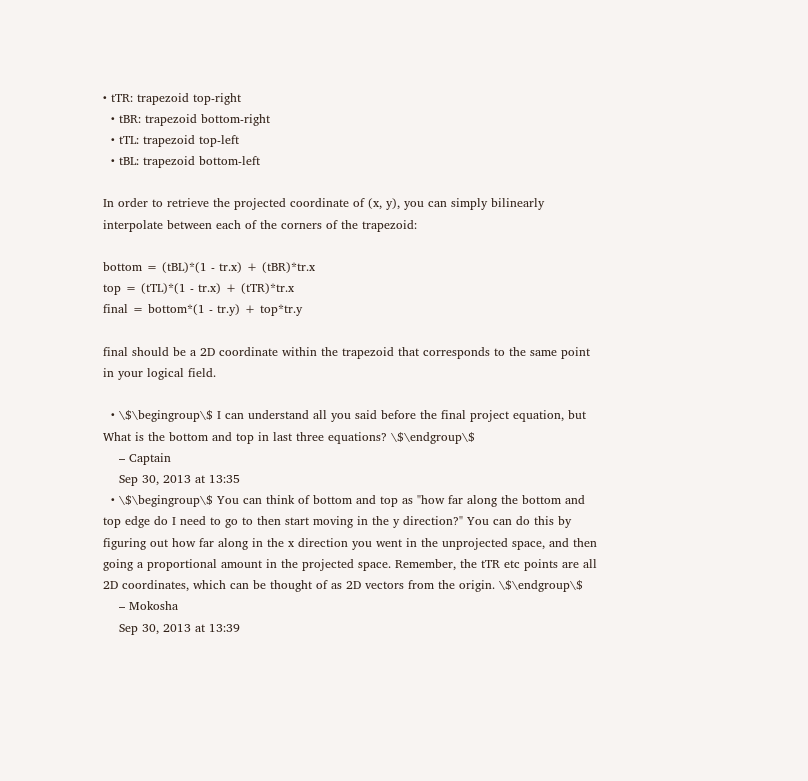• tTR: trapezoid top-right
  • tBR: trapezoid bottom-right
  • tTL: trapezoid top-left
  • tBL: trapezoid bottom-left

In order to retrieve the projected coordinate of (x, y), you can simply bilinearly interpolate between each of the corners of the trapezoid:

bottom = (tBL)*(1 - tr.x) + (tBR)*tr.x
top = (tTL)*(1 - tr.x) + (tTR)*tr.x
final = bottom*(1 - tr.y) + top*tr.y

final should be a 2D coordinate within the trapezoid that corresponds to the same point in your logical field.

  • \$\begingroup\$ I can understand all you said before the final project equation, but What is the bottom and top in last three equations? \$\endgroup\$
    – Captain
    Sep 30, 2013 at 13:35
  • \$\begingroup\$ You can think of bottom and top as "how far along the bottom and top edge do I need to go to then start moving in the y direction?" You can do this by figuring out how far along in the x direction you went in the unprojected space, and then going a proportional amount in the projected space. Remember, the tTR etc points are all 2D coordinates, which can be thought of as 2D vectors from the origin. \$\endgroup\$
    – Mokosha
    Sep 30, 2013 at 13:39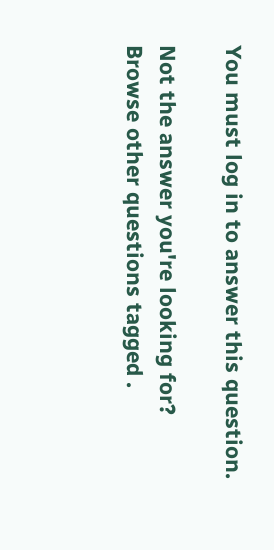You must log in to answer this question.

Not the answer you're looking for? Browse other questions tagged .